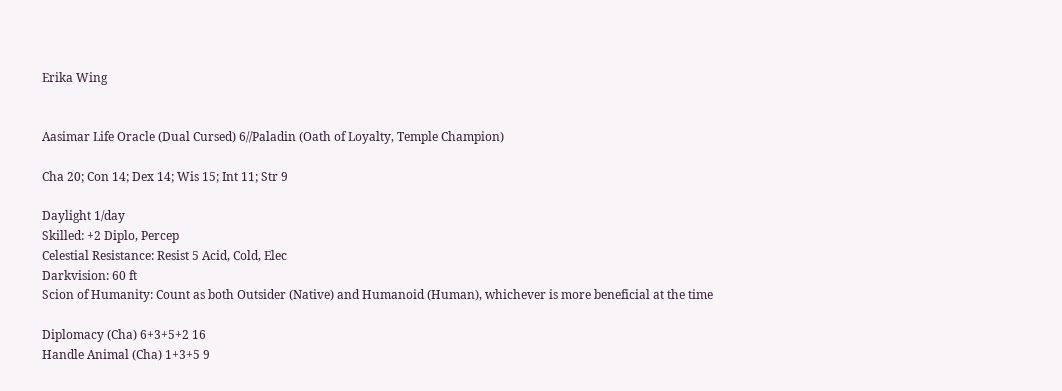Erika Wing


Aasimar Life Oracle (Dual Cursed) 6//Paladin (Oath of Loyalty, Temple Champion)

Cha 20; Con 14; Dex 14; Wis 15; Int 11; Str 9

Daylight 1/day
Skilled: +2 Diplo, Percep
Celestial Resistance: Resist 5 Acid, Cold, Elec
Darkvision: 60 ft
Scion of Humanity: Count as both Outsider (Native) and Humanoid (Human), whichever is more beneficial at the time

Diplomacy (Cha) 6+3+5+2 16
Handle Animal (Cha) 1+3+5 9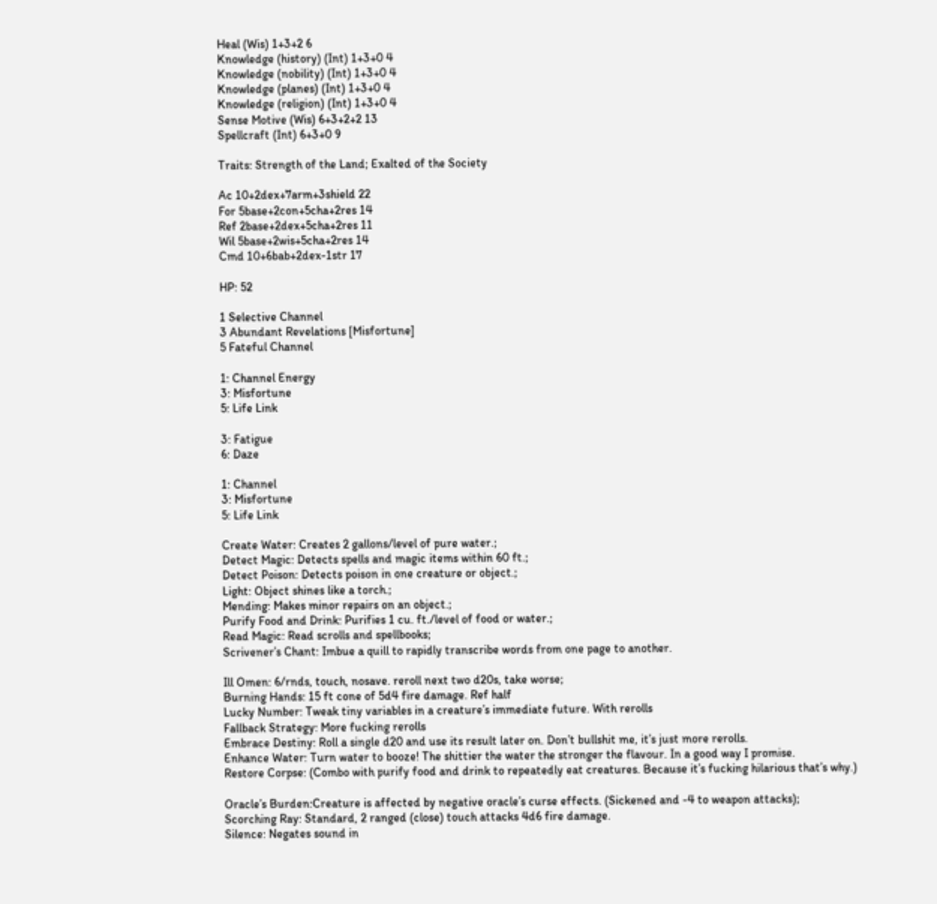Heal (Wis) 1+3+2 6
Knowledge (history) (Int) 1+3+0 4
Knowledge (nobility) (Int) 1+3+0 4
Knowledge (planes) (Int) 1+3+0 4
Knowledge (religion) (Int) 1+3+0 4
Sense Motive (Wis) 6+3+2+2 13
Spellcraft (Int) 6+3+0 9

Traits: Strength of the Land; Exalted of the Society

Ac 10+2dex+7arm+3shield 22
For 5base+2con+5cha+2res 14
Ref 2base+2dex+5cha+2res 11
Wil 5base+2wis+5cha+2res 14
Cmd 10+6bab+2dex-1str 17

HP: 52

1 Selective Channel
3 Abundant Revelations [Misfortune]
5 Fateful Channel

1: Channel Energy
3: Misfortune
5: Life Link

3: Fatigue
6: Daze

1: Channel
3: Misfortune
5: Life Link

Create Water: Creates 2 gallons/level of pure water.;
Detect Magic: Detects spells and magic items within 60 ft.;
Detect Poison: Detects poison in one creature or object.;
Light: Object shines like a torch.;
Mending: Makes minor repairs on an object.;
Purify Food and Drink: Purifies 1 cu. ft./level of food or water.;
Read Magic: Read scrolls and spellbooks;
Scrivener’s Chant: Imbue a quill to rapidly transcribe words from one page to another.

Ill Omen: 6/rnds, touch, nosave. reroll next two d20s, take worse;
Burning Hands: 15 ft cone of 5d4 fire damage. Ref half
Lucky Number: Tweak tiny variables in a creature’s immediate future. With rerolls
Fallback Strategy: More fucking rerolls
Embrace Destiny: Roll a single d20 and use its result later on. Don’t bullshit me, it’s just more rerolls.
Enhance Water: Turn water to booze! The shittier the water the stronger the flavour. In a good way I promise.
Restore Corpse: (Combo with purify food and drink to repeatedly eat creatures. Because it’s fucking hilarious that’s why.)

Oracle’s Burden:Creature is affected by negative oracle’s curse effects. (Sickened and -4 to weapon attacks);
Scorching Ray: Standard, 2 ranged (close) touch attacks 4d6 fire damage.
Silence: Negates sound in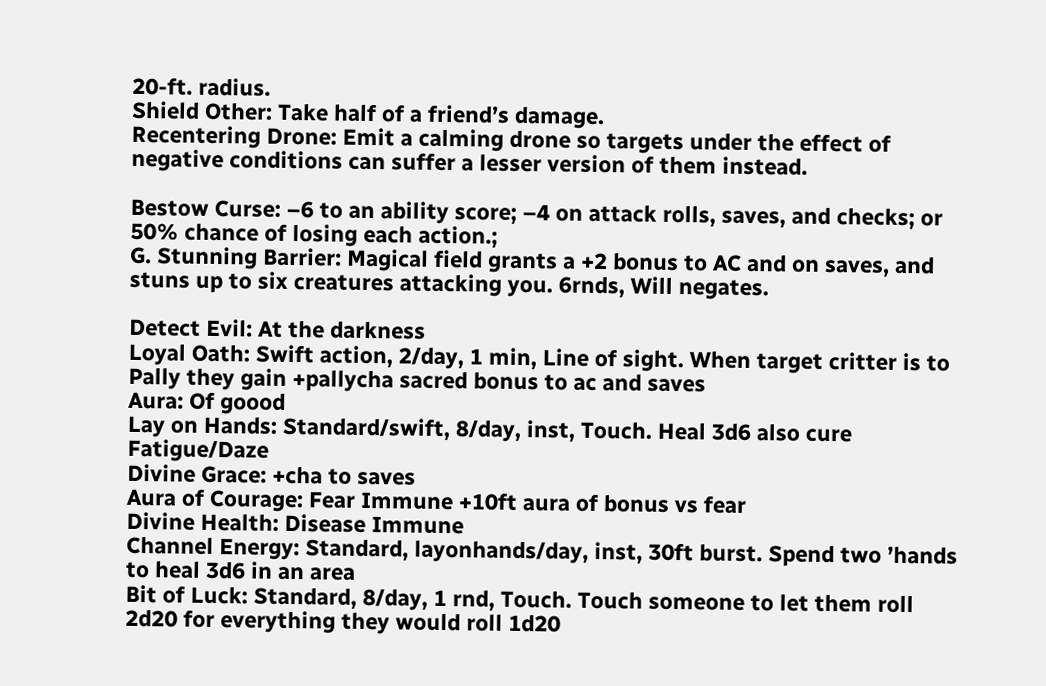20-ft. radius.
Shield Other: Take half of a friend’s damage.
Recentering Drone: Emit a calming drone so targets under the effect of negative conditions can suffer a lesser version of them instead.

Bestow Curse: –6 to an ability score; –4 on attack rolls, saves, and checks; or 50% chance of losing each action.;
G. Stunning Barrier: Magical field grants a +2 bonus to AC and on saves, and stuns up to six creatures attacking you. 6rnds, Will negates.

Detect Evil: At the darkness
Loyal Oath: Swift action, 2/day, 1 min, Line of sight. When target critter is to Pally they gain +pallycha sacred bonus to ac and saves
Aura: Of goood
Lay on Hands: Standard/swift, 8/day, inst, Touch. Heal 3d6 also cure Fatigue/Daze
Divine Grace: +cha to saves
Aura of Courage: Fear Immune +10ft aura of bonus vs fear
Divine Health: Disease Immune
Channel Energy: Standard, layonhands/day, inst, 30ft burst. Spend two ’hands to heal 3d6 in an area
Bit of Luck: Standard, 8/day, 1 rnd, Touch. Touch someone to let them roll 2d20 for everything they would roll 1d20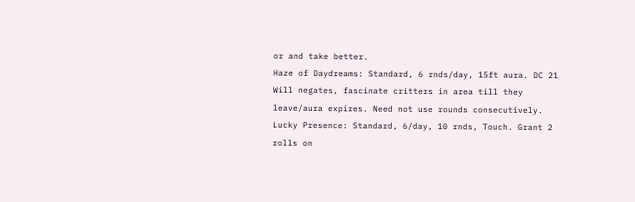or and take better.
Haze of Daydreams: Standard, 6 rnds/day, 15ft aura. DC 21 Will negates, fascinate critters in area till they leave/aura expires. Need not use rounds consecutively.
Lucky Presence: Standard, 6/day, 10 rnds, Touch. Grant 2 rolls on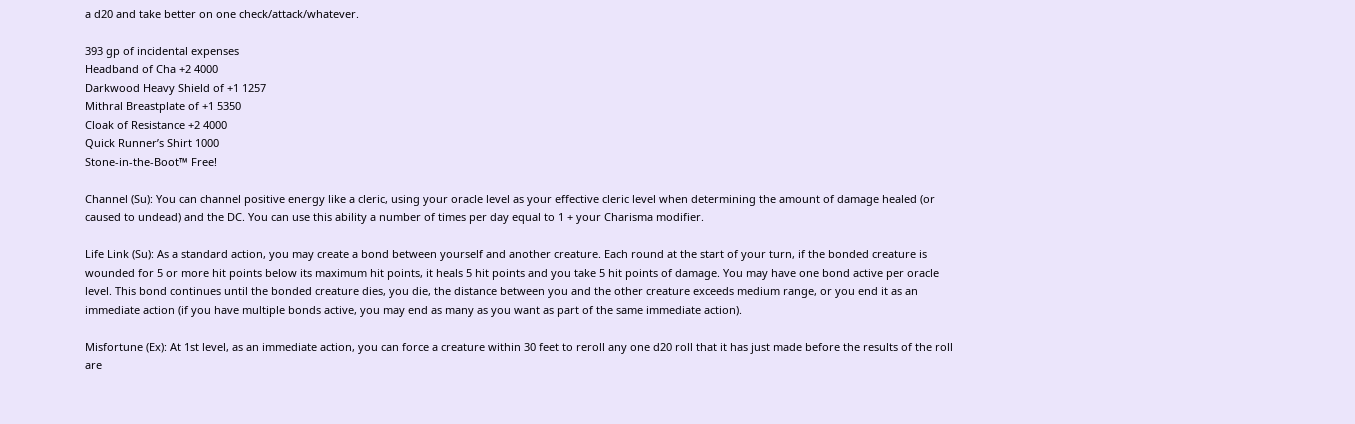a d20 and take better on one check/attack/whatever.

393 gp of incidental expenses
Headband of Cha +2 4000
Darkwood Heavy Shield of +1 1257
Mithral Breastplate of +1 5350
Cloak of Resistance +2 4000
Quick Runner’s Shirt 1000
Stone-in-the-Boot™ Free!

Channel (Su): You can channel positive energy like a cleric, using your oracle level as your effective cleric level when determining the amount of damage healed (or caused to undead) and the DC. You can use this ability a number of times per day equal to 1 + your Charisma modifier.

Life Link (Su): As a standard action, you may create a bond between yourself and another creature. Each round at the start of your turn, if the bonded creature is wounded for 5 or more hit points below its maximum hit points, it heals 5 hit points and you take 5 hit points of damage. You may have one bond active per oracle level. This bond continues until the bonded creature dies, you die, the distance between you and the other creature exceeds medium range, or you end it as an immediate action (if you have multiple bonds active, you may end as many as you want as part of the same immediate action).

Misfortune (Ex): At 1st level, as an immediate action, you can force a creature within 30 feet to reroll any one d20 roll that it has just made before the results of the roll are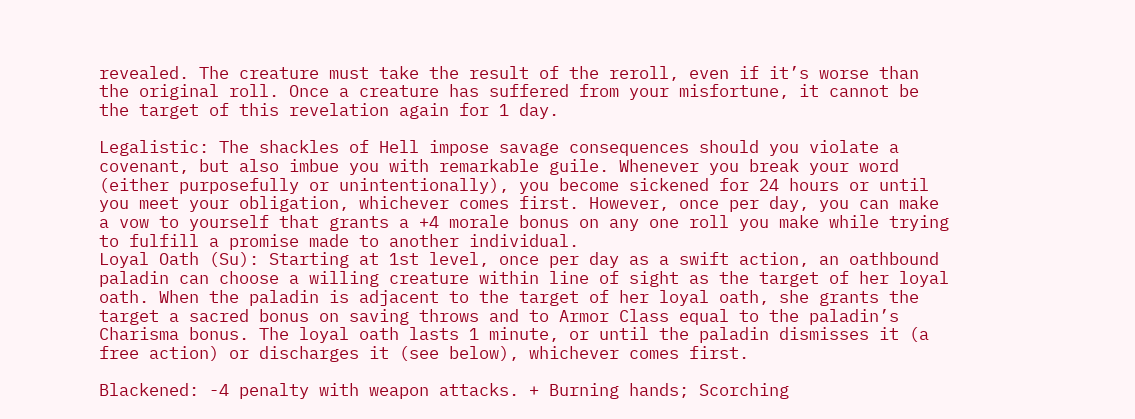revealed. The creature must take the result of the reroll, even if it’s worse than the original roll. Once a creature has suffered from your misfortune, it cannot be the target of this revelation again for 1 day.

Legalistic: The shackles of Hell impose savage consequences should you violate a covenant, but also imbue you with remarkable guile. Whenever you break your word (either purposefully or unintentionally), you become sickened for 24 hours or until you meet your obligation, whichever comes first. However, once per day, you can make a vow to yourself that grants a +4 morale bonus on any one roll you make while trying to fulfill a promise made to another individual.
Loyal Oath (Su): Starting at 1st level, once per day as a swift action, an oathbound paladin can choose a willing creature within line of sight as the target of her loyal oath. When the paladin is adjacent to the target of her loyal oath, she grants the target a sacred bonus on saving throws and to Armor Class equal to the paladin’s Charisma bonus. The loyal oath lasts 1 minute, or until the paladin dismisses it (a free action) or discharges it (see below), whichever comes first.

Blackened: -4 penalty with weapon attacks. + Burning hands; Scorching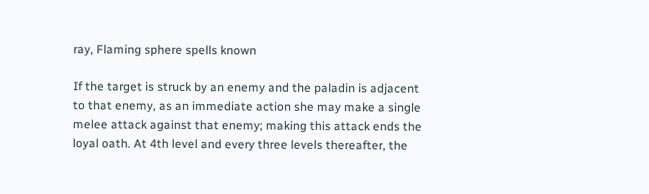ray, Flaming sphere spells known

If the target is struck by an enemy and the paladin is adjacent to that enemy, as an immediate action she may make a single melee attack against that enemy; making this attack ends the loyal oath. At 4th level and every three levels thereafter, the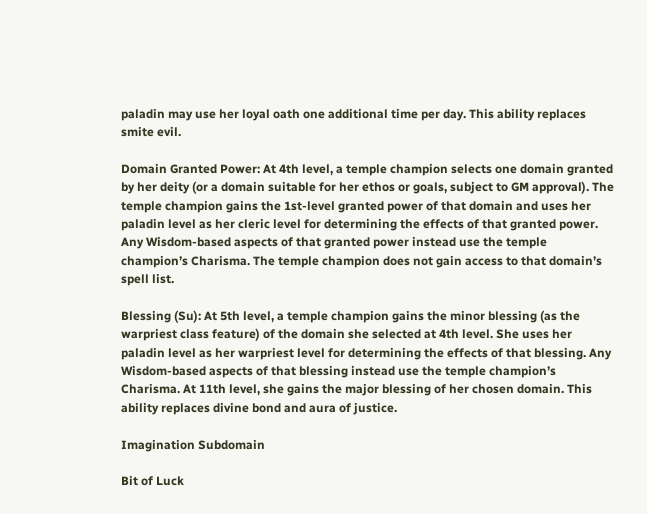paladin may use her loyal oath one additional time per day. This ability replaces smite evil.

Domain Granted Power: At 4th level, a temple champion selects one domain granted by her deity (or a domain suitable for her ethos or goals, subject to GM approval). The temple champion gains the 1st-level granted power of that domain and uses her paladin level as her cleric level for determining the effects of that granted power. Any Wisdom-based aspects of that granted power instead use the temple champion’s Charisma. The temple champion does not gain access to that domain’s spell list.

Blessing (Su): At 5th level, a temple champion gains the minor blessing (as the warpriest class feature) of the domain she selected at 4th level. She uses her paladin level as her warpriest level for determining the effects of that blessing. Any Wisdom-based aspects of that blessing instead use the temple champion’s Charisma. At 11th level, she gains the major blessing of her chosen domain. This ability replaces divine bond and aura of justice.

Imagination Subdomain

Bit of Luck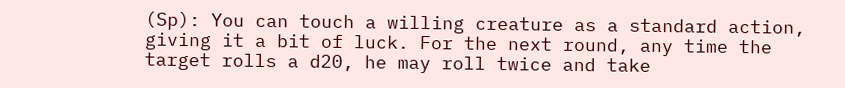(Sp): You can touch a willing creature as a standard action, giving it a bit of luck. For the next round, any time the target rolls a d20, he may roll twice and take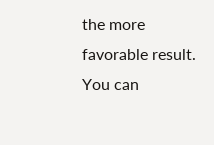the more favorable result. You can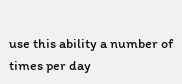use this ability a number of times per day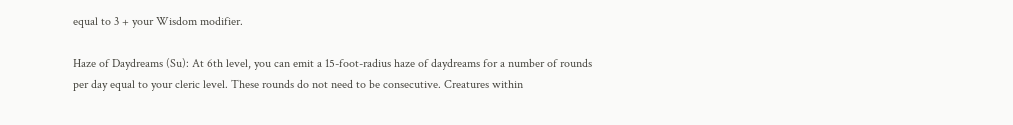equal to 3 + your Wisdom modifier.

Haze of Daydreams (Su): At 6th level, you can emit a 15-foot-radius haze of daydreams for a number of rounds per day equal to your cleric level. These rounds do not need to be consecutive. Creatures within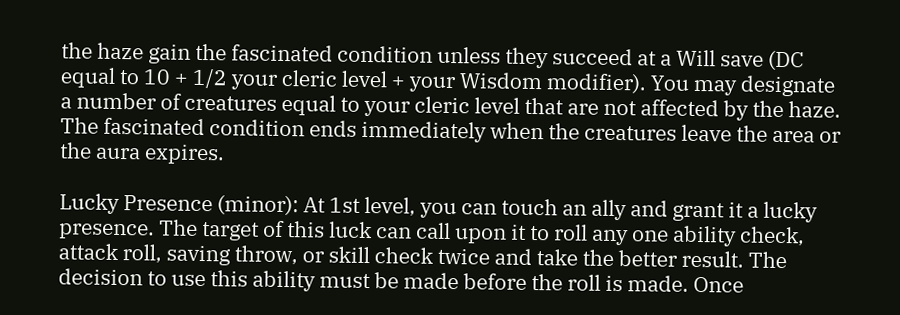the haze gain the fascinated condition unless they succeed at a Will save (DC equal to 10 + 1/2 your cleric level + your Wisdom modifier). You may designate a number of creatures equal to your cleric level that are not affected by the haze. The fascinated condition ends immediately when the creatures leave the area or the aura expires.

Lucky Presence (minor): At 1st level, you can touch an ally and grant it a lucky presence. The target of this luck can call upon it to roll any one ability check, attack roll, saving throw, or skill check twice and take the better result. The decision to use this ability must be made before the roll is made. Once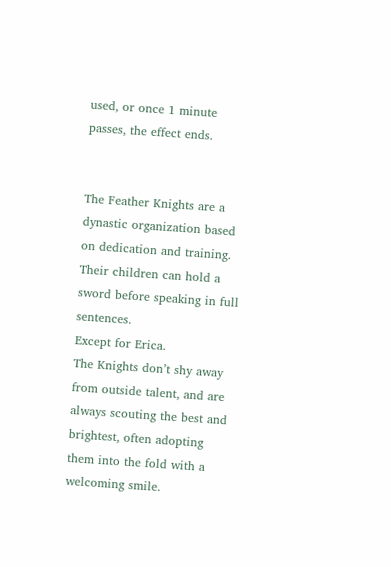used, or once 1 minute passes, the effect ends.


The Feather Knights are a dynastic organization based on dedication and training. Their children can hold a sword before speaking in full sentences.
Except for Erica.
The Knights don’t shy away from outside talent, and are always scouting the best and brightest, often adopting them into the fold with a welcoming smile.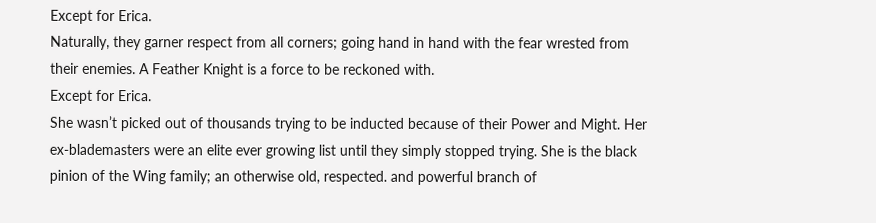Except for Erica.
Naturally, they garner respect from all corners; going hand in hand with the fear wrested from their enemies. A Feather Knight is a force to be reckoned with.
Except for Erica.
She wasn’t picked out of thousands trying to be inducted because of their Power and Might. Her ex-blademasters were an elite ever growing list until they simply stopped trying. She is the black pinion of the Wing family; an otherwise old, respected. and powerful branch of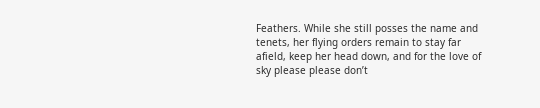Feathers. While she still posses the name and tenets, her flying orders remain to stay far afield, keep her head down, and for the love of sky please please don’t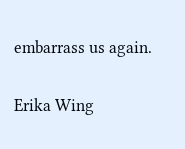embarrass us again.

Erika Wing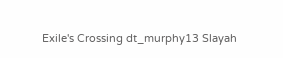Exile's Crossing dt_murphy13 Slayah